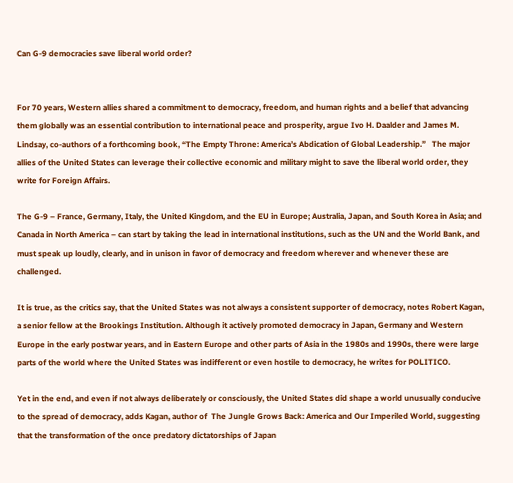Can G-9 democracies save liberal world order?


For 70 years, Western allies shared a commitment to democracy, freedom, and human rights and a belief that advancing them globally was an essential contribution to international peace and prosperity, argue Ivo H. Daalder and James M. Lindsay, co-authors of a forthcoming book, “The Empty Throne: America’s Abdication of Global Leadership.”   The major allies of the United States can leverage their collective economic and military might to save the liberal world order, they write for Foreign Affairs.

The G-9 – France, Germany, Italy, the United Kingdom, and the EU in Europe; Australia, Japan, and South Korea in Asia; and Canada in North America – can start by taking the lead in international institutions, such as the UN and the World Bank, and must speak up loudly, clearly, and in unison in favor of democracy and freedom wherever and whenever these are challenged.

It is true, as the critics say, that the United States was not always a consistent supporter of democracy, notes Robert Kagan, a senior fellow at the Brookings Institution. Although it actively promoted democracy in Japan, Germany and Western Europe in the early postwar years, and in Eastern Europe and other parts of Asia in the 1980s and 1990s, there were large parts of the world where the United States was indifferent or even hostile to democracy, he writes for POLITICO.

Yet in the end, and even if not always deliberately or consciously, the United States did shape a world unusually conducive to the spread of democracy, adds Kagan, author of  The Jungle Grows Back: America and Our Imperiled World, suggesting that the transformation of the once predatory dictatorships of Japan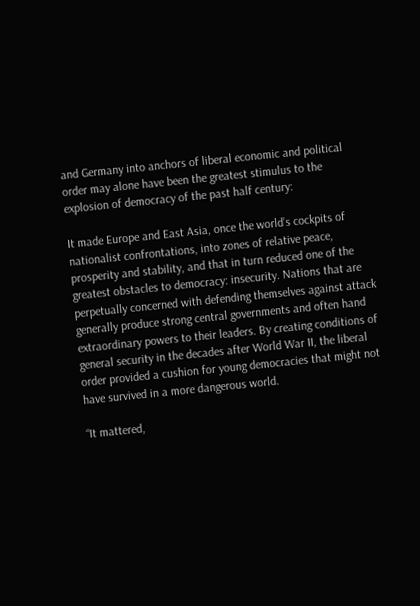and Germany into anchors of liberal economic and political order may alone have been the greatest stimulus to the explosion of democracy of the past half century:

It made Europe and East Asia, once the world’s cockpits of nationalist confrontations, into zones of relative peace, prosperity and stability, and that in turn reduced one of the greatest obstacles to democracy: insecurity. Nations that are perpetually concerned with defending themselves against attack generally produce strong central governments and often hand extraordinary powers to their leaders. By creating conditions of general security in the decades after World War II, the liberal order provided a cushion for young democracies that might not have survived in a more dangerous world.

“It mattered,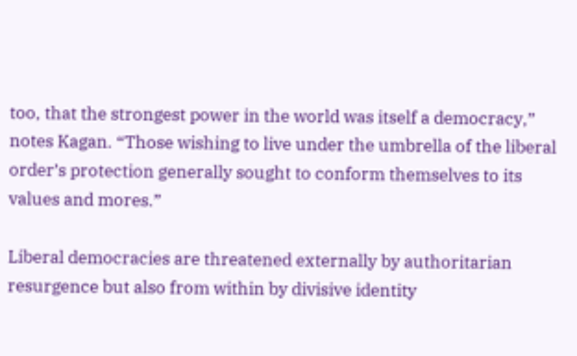too, that the strongest power in the world was itself a democracy,” notes Kagan. “Those wishing to live under the umbrella of the liberal order’s protection generally sought to conform themselves to its values and mores.”

Liberal democracies are threatened externally by authoritarian resurgence but also from within by divisive identity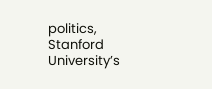politics, Stanford University’s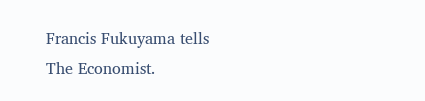Francis Fukuyama tells The Economist.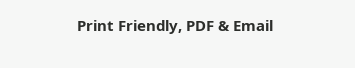Print Friendly, PDF & Email